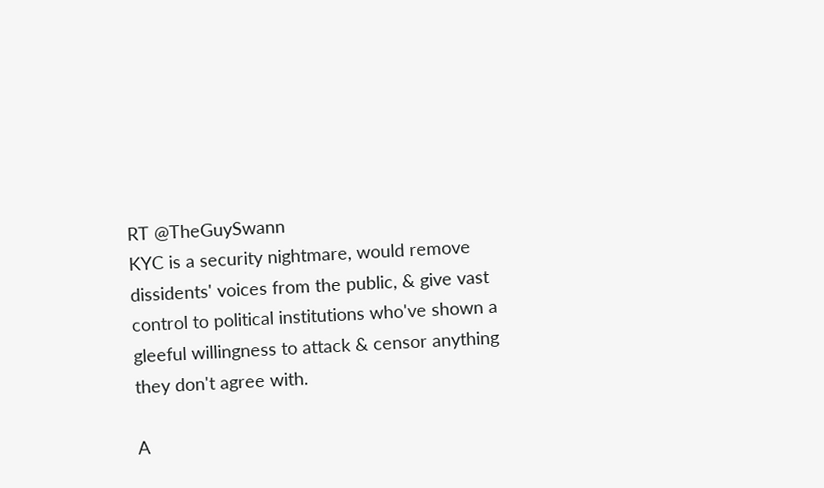RT @TheGuySwann
KYC is a security nightmare, would remove dissidents' voices from the public, & give vast control to political institutions who've shown a gleeful willingness to attack & censor anything they don't agree with.

A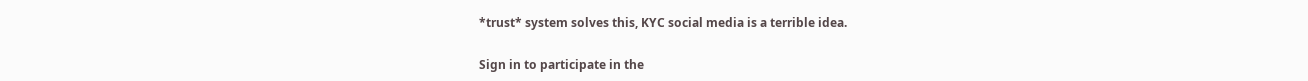*trust* system solves this, KYC social media is a terrible idea.

Sign in to participate in the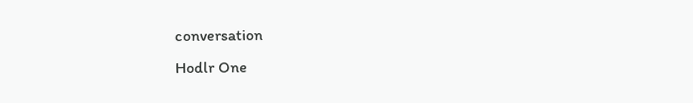conversation
Hodlr One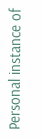Personal instance of